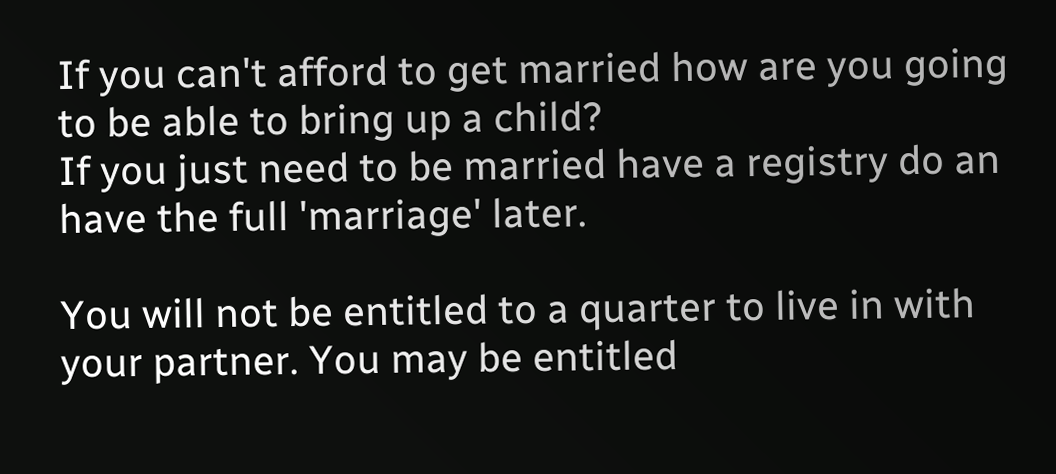If you can't afford to get married how are you going to be able to bring up a child?
If you just need to be married have a registry do an have the full 'marriage' later.

You will not be entitled to a quarter to live in with your partner. You may be entitled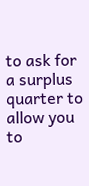to ask for a surplus quarter to allow you to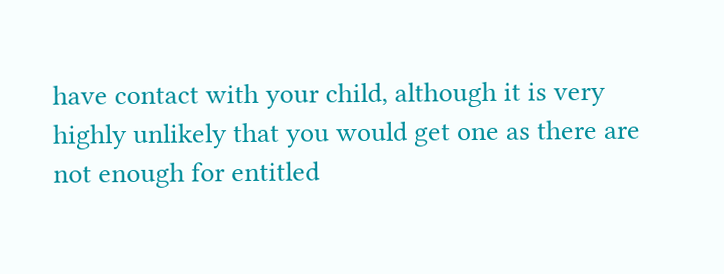have contact with your child, although it is very highly unlikely that you would get one as there are not enough for entitled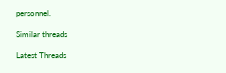personnel.

Similar threads

Latest Threads